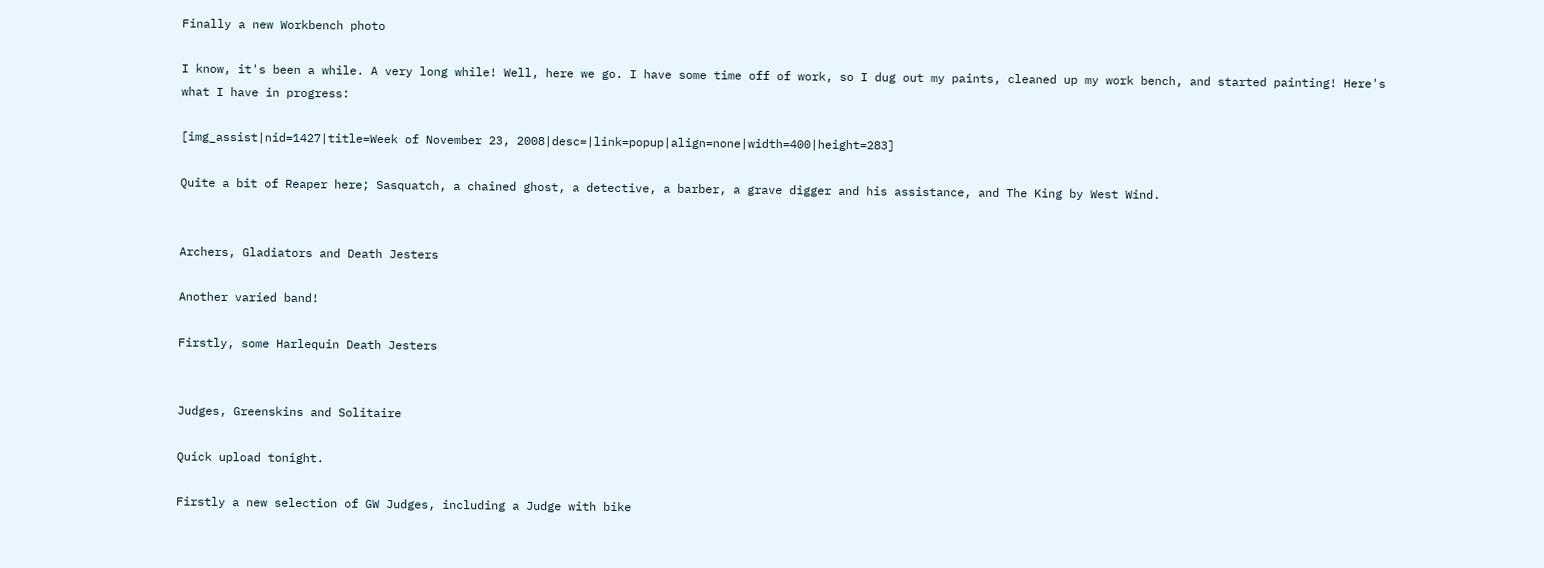Finally a new Workbench photo

I know, it's been a while. A very long while! Well, here we go. I have some time off of work, so I dug out my paints, cleaned up my work bench, and started painting! Here's what I have in progress:

[img_assist|nid=1427|title=Week of November 23, 2008|desc=|link=popup|align=none|width=400|height=283]

Quite a bit of Reaper here; Sasquatch, a chained ghost, a detective, a barber, a grave digger and his assistance, and The King by West Wind.


Archers, Gladiators and Death Jesters

Another varied band!

Firstly, some Harlequin Death Jesters


Judges, Greenskins and Solitaire

Quick upload tonight.

Firstly a new selection of GW Judges, including a Judge with bike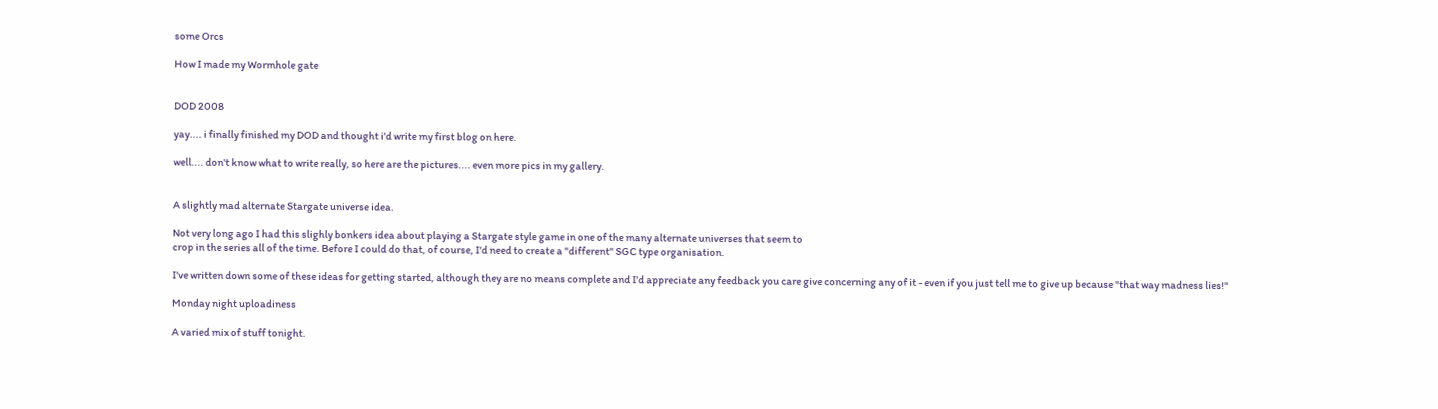some Orcs

How I made my Wormhole gate


DOD 2008

yay.... i finally finished my DOD and thought i'd write my first blog on here.

well.... don't know what to write really, so here are the pictures.... even more pics in my gallery.


A slightly mad alternate Stargate universe idea.

Not very long ago I had this slighly bonkers idea about playing a Stargate style game in one of the many alternate universes that seem to
crop in the series all of the time. Before I could do that, of course, I'd need to create a "different" SGC type organisation.

I've written down some of these ideas for getting started, although they are no means complete and I'd appreciate any feedback you care give concerning any of it - even if you just tell me to give up because "that way madness lies!"

Monday night uploadiness

A varied mix of stuff tonight.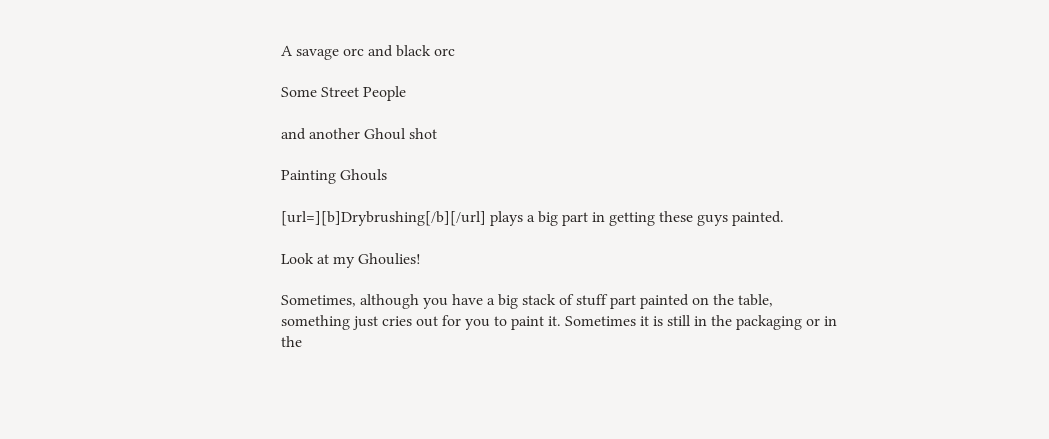A savage orc and black orc

Some Street People

and another Ghoul shot

Painting Ghouls

[url=][b]Drybrushing[/b][/url] plays a big part in getting these guys painted.

Look at my Ghoulies!

Sometimes, although you have a big stack of stuff part painted on the table, something just cries out for you to paint it. Sometimes it is still in the packaging or in the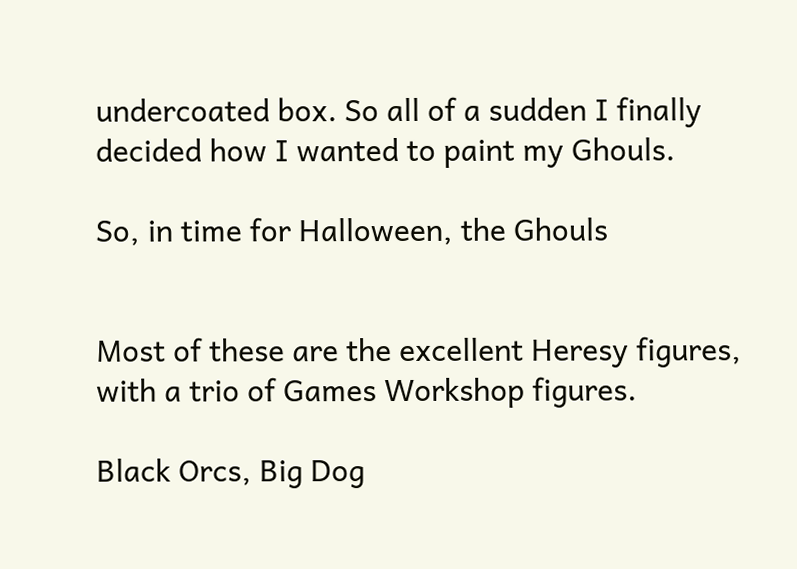undercoated box. So all of a sudden I finally decided how I wanted to paint my Ghouls.

So, in time for Halloween, the Ghouls


Most of these are the excellent Heresy figures, with a trio of Games Workshop figures.

Black Orcs, Big Dog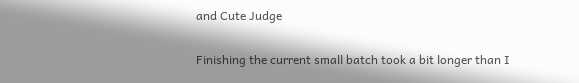and Cute Judge

Finishing the current small batch took a bit longer than I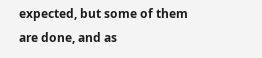expected, but some of them are done, and as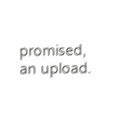promised, an upload.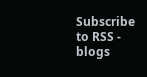Subscribe to RSS - blogs